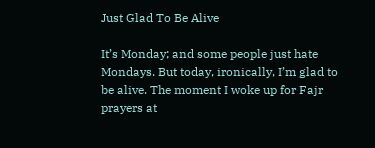Just Glad To Be Alive

It’s Monday; and some people just hate Mondays. But today, ironically, I’m glad to be alive. The moment I woke up for Fajr prayers at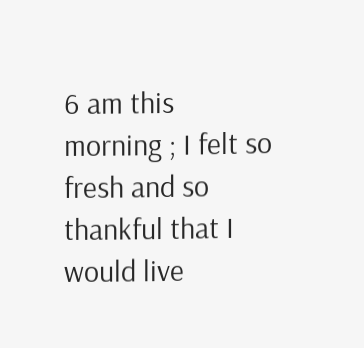6 am this morning ; I felt so fresh and so thankful that I would live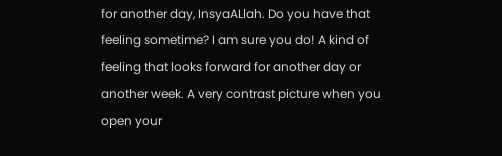for another day, InsyaALlah. Do you have that feeling sometime? I am sure you do! A kind of feeling that looks forward for another day or another week. A very contrast picture when you open your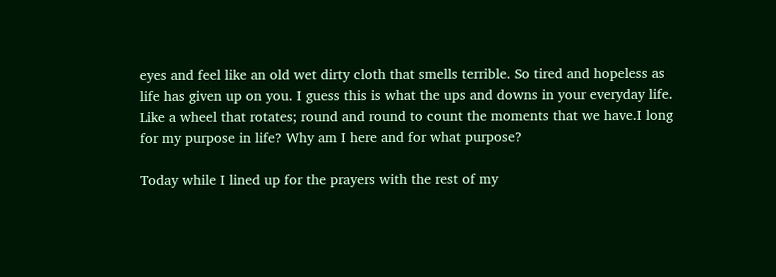eyes and feel like an old wet dirty cloth that smells terrible. So tired and hopeless as life has given up on you. I guess this is what the ups and downs in your everyday life. Like a wheel that rotates; round and round to count the moments that we have.I long for my purpose in life? Why am I here and for what purpose?

Today while I lined up for the prayers with the rest of my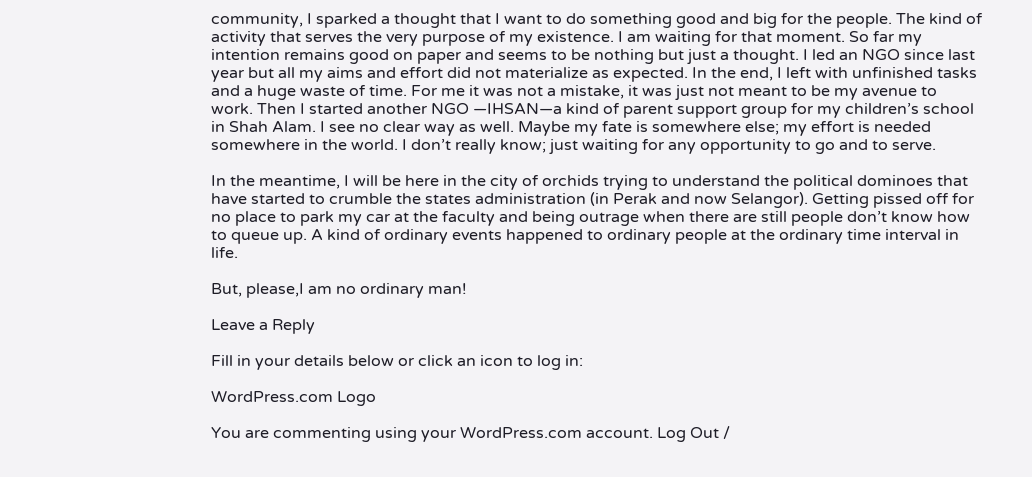community, I sparked a thought that I want to do something good and big for the people. The kind of activity that serves the very purpose of my existence. I am waiting for that moment. So far my intention remains good on paper and seems to be nothing but just a thought. I led an NGO since last year but all my aims and effort did not materialize as expected. In the end, I left with unfinished tasks and a huge waste of time. For me it was not a mistake, it was just not meant to be my avenue to work. Then I started another NGO —IHSAN—a kind of parent support group for my children’s school in Shah Alam. I see no clear way as well. Maybe my fate is somewhere else; my effort is needed somewhere in the world. I don’t really know; just waiting for any opportunity to go and to serve.

In the meantime, I will be here in the city of orchids trying to understand the political dominoes that have started to crumble the states administration (in Perak and now Selangor). Getting pissed off for no place to park my car at the faculty and being outrage when there are still people don’t know how to queue up. A kind of ordinary events happened to ordinary people at the ordinary time interval in life.

But, please,I am no ordinary man!

Leave a Reply

Fill in your details below or click an icon to log in:

WordPress.com Logo

You are commenting using your WordPress.com account. Log Out /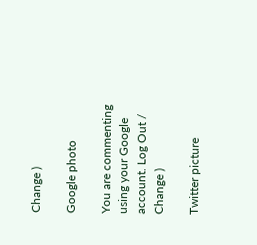Change )

Google photo

You are commenting using your Google account. Log Out /  Change )

Twitter picture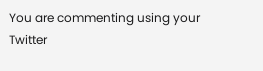You are commenting using your Twitter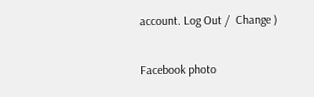account. Log Out /  Change )

Facebook photo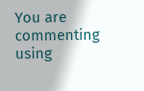You are commenting using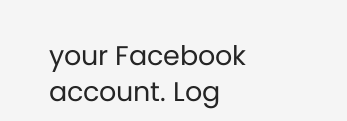your Facebook account. Log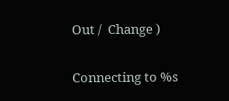Out /  Change )

Connecting to %s